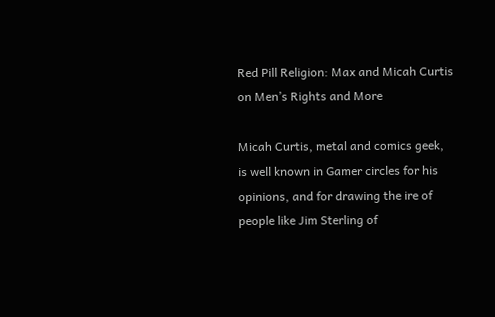Red Pill Religion: Max and Micah Curtis on Men’s Rights and More

Micah Curtis, metal and comics geek, is well known in Gamer circles for his opinions, and for drawing the ire of people like Jim Sterling of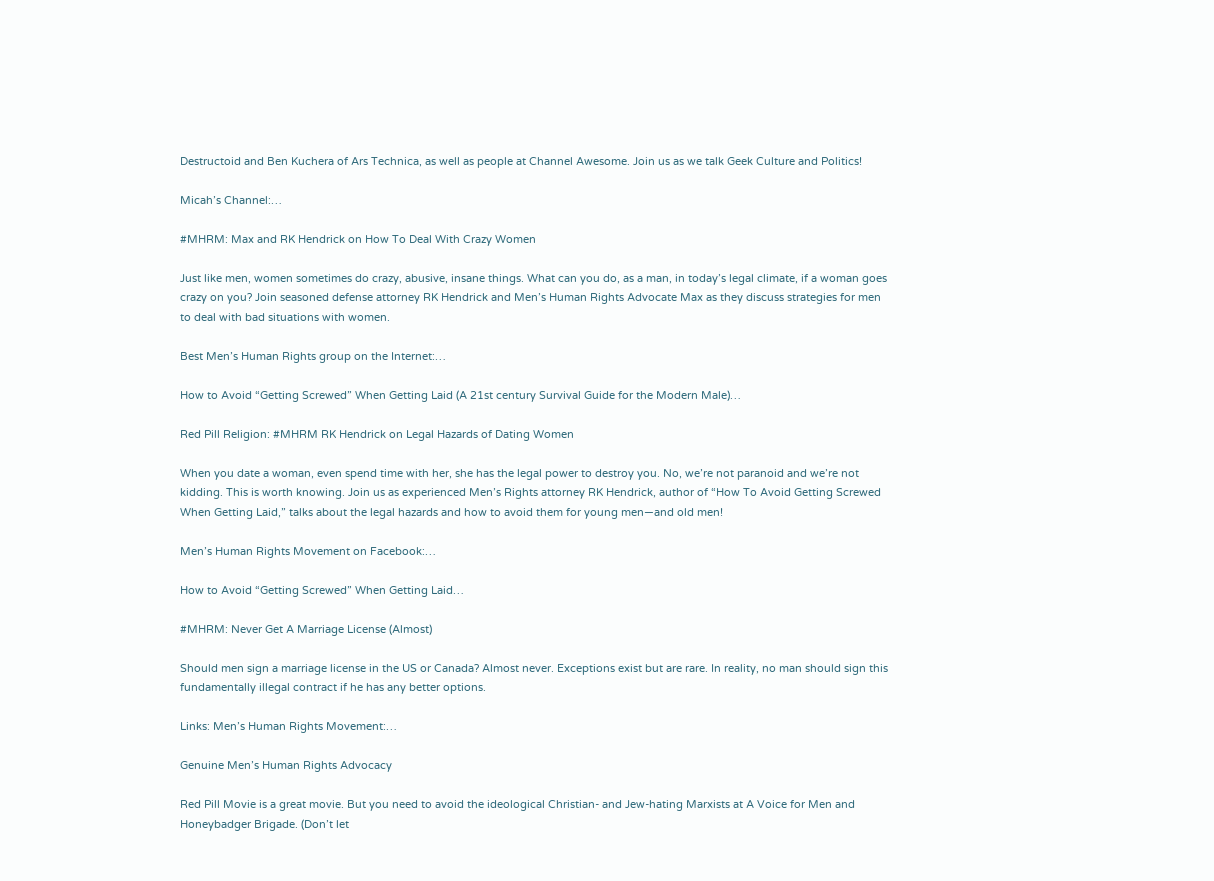Destructoid and Ben Kuchera of Ars Technica, as well as people at Channel Awesome. Join us as we talk Geek Culture and Politics!

Micah’s Channel:…

#MHRM: Max and RK Hendrick on How To Deal With Crazy Women

Just like men, women sometimes do crazy, abusive, insane things. What can you do, as a man, in today’s legal climate, if a woman goes crazy on you? Join seasoned defense attorney RK Hendrick and Men’s Human Rights Advocate Max as they discuss strategies for men to deal with bad situations with women.

Best Men’s Human Rights group on the Internet:…

How to Avoid “Getting Screwed” When Getting Laid (A 21st century Survival Guide for the Modern Male)…

Red Pill Religion: #MHRM RK Hendrick on Legal Hazards of Dating Women

When you date a woman, even spend time with her, she has the legal power to destroy you. No, we’re not paranoid and we’re not kidding. This is worth knowing. Join us as experienced Men’s Rights attorney RK Hendrick, author of “How To Avoid Getting Screwed When Getting Laid,” talks about the legal hazards and how to avoid them for young men—and old men!

Men’s Human Rights Movement on Facebook:…

How to Avoid “Getting Screwed” When Getting Laid…

#MHRM: Never Get A Marriage License (Almost)

Should men sign a marriage license in the US or Canada? Almost never. Exceptions exist but are rare. In reality, no man should sign this fundamentally illegal contract if he has any better options.

Links: Men’s Human Rights Movement:…

Genuine Men’s Human Rights Advocacy

Red Pill Movie is a great movie. But you need to avoid the ideological Christian- and Jew-hating Marxists at A Voice for Men and Honeybadger Brigade. (Don’t let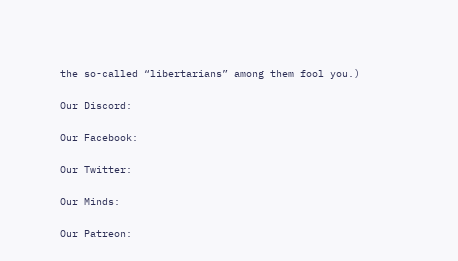the so-called “libertarians” among them fool you.)

Our Discord:

Our Facebook:

Our Twitter:

Our Minds:

Our Patreon: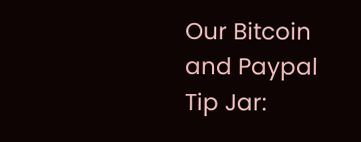Our Bitcoin and Paypal Tip Jar: